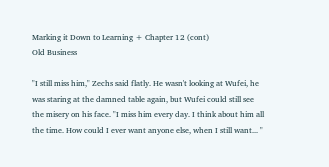Marking it Down to Learning + Chapter 12 (cont)
Old Business

"I still miss him," Zechs said flatly. He wasn't looking at Wufei, he was staring at the damned table again, but Wufei could still see the misery on his face. "I miss him every day. I think about him all the time. How could I ever want anyone else, when I still want... "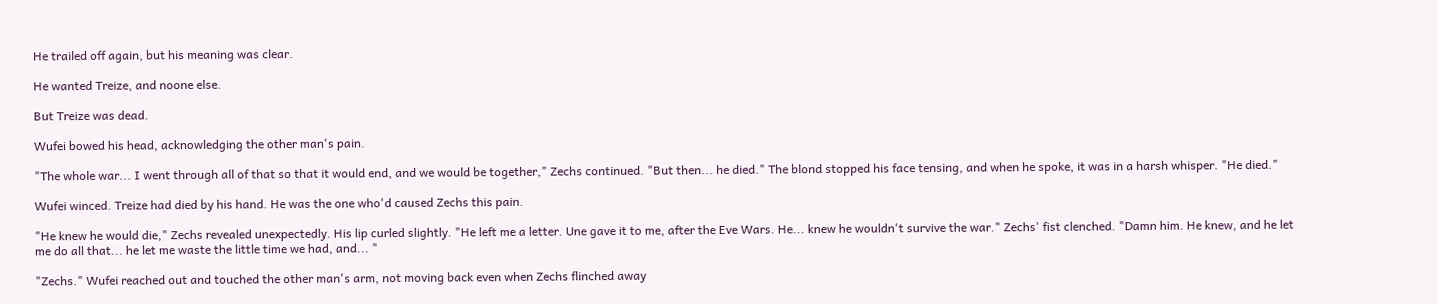He trailed off again, but his meaning was clear.

He wanted Treize, and noone else.

But Treize was dead.

Wufei bowed his head, acknowledging the other man's pain.

"The whole war... I went through all of that so that it would end, and we would be together," Zechs continued. "But then... he died." The blond stopped his face tensing, and when he spoke, it was in a harsh whisper. "He died."

Wufei winced. Treize had died by his hand. He was the one who'd caused Zechs this pain.

"He knew he would die," Zechs revealed unexpectedly. His lip curled slightly. "He left me a letter. Une gave it to me, after the Eve Wars. He... knew he wouldn't survive the war." Zechs' fist clenched. "Damn him. He knew, and he let me do all that... he let me waste the little time we had, and... "

"Zechs." Wufei reached out and touched the other man's arm, not moving back even when Zechs flinched away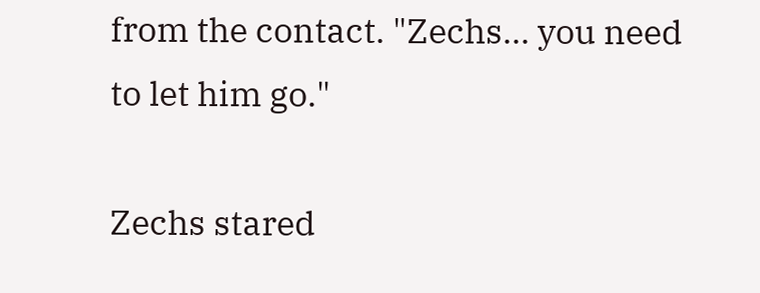from the contact. "Zechs... you need to let him go."

Zechs stared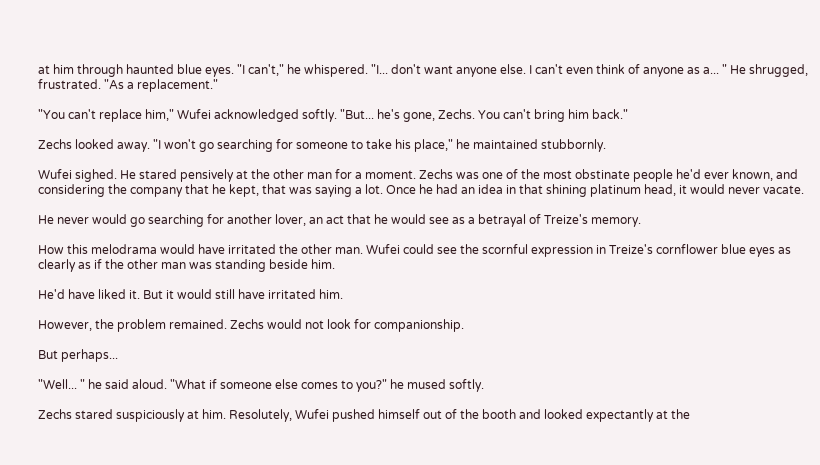at him through haunted blue eyes. "I can't," he whispered. "I... don't want anyone else. I can't even think of anyone as a... " He shrugged, frustrated. "As a replacement."

"You can't replace him," Wufei acknowledged softly. "But... he's gone, Zechs. You can't bring him back."

Zechs looked away. "I won't go searching for someone to take his place," he maintained stubbornly.

Wufei sighed. He stared pensively at the other man for a moment. Zechs was one of the most obstinate people he'd ever known, and considering the company that he kept, that was saying a lot. Once he had an idea in that shining platinum head, it would never vacate.

He never would go searching for another lover, an act that he would see as a betrayal of Treize's memory.

How this melodrama would have irritated the other man. Wufei could see the scornful expression in Treize's cornflower blue eyes as clearly as if the other man was standing beside him.

He'd have liked it. But it would still have irritated him.

However, the problem remained. Zechs would not look for companionship.

But perhaps...

"Well... " he said aloud. "What if someone else comes to you?" he mused softly.

Zechs stared suspiciously at him. Resolutely, Wufei pushed himself out of the booth and looked expectantly at the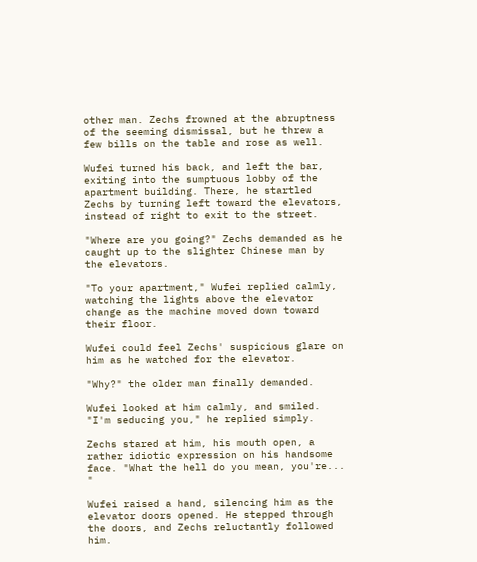other man. Zechs frowned at the abruptness of the seeming dismissal, but he threw a few bills on the table and rose as well.

Wufei turned his back, and left the bar, exiting into the sumptuous lobby of the apartment building. There, he startled Zechs by turning left toward the elevators, instead of right to exit to the street.

"Where are you going?" Zechs demanded as he caught up to the slighter Chinese man by the elevators.

"To your apartment," Wufei replied calmly, watching the lights above the elevator change as the machine moved down toward their floor.

Wufei could feel Zechs' suspicious glare on him as he watched for the elevator.

"Why?" the older man finally demanded.

Wufei looked at him calmly, and smiled. "I'm seducing you," he replied simply.

Zechs stared at him, his mouth open, a rather idiotic expression on his handsome face. "What the hell do you mean, you're... "

Wufei raised a hand, silencing him as the elevator doors opened. He stepped through the doors, and Zechs reluctantly followed him.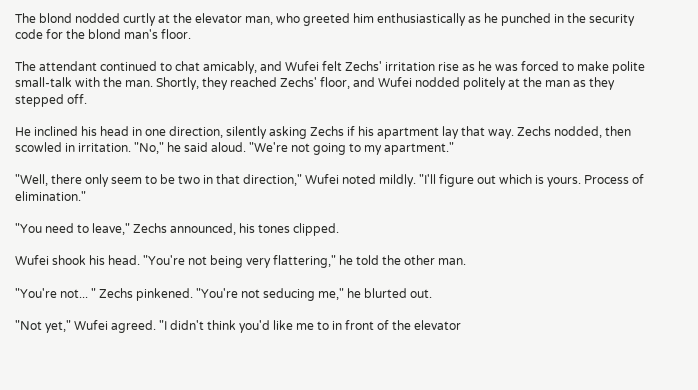The blond nodded curtly at the elevator man, who greeted him enthusiastically as he punched in the security code for the blond man's floor.

The attendant continued to chat amicably, and Wufei felt Zechs' irritation rise as he was forced to make polite small-talk with the man. Shortly, they reached Zechs' floor, and Wufei nodded politely at the man as they stepped off.

He inclined his head in one direction, silently asking Zechs if his apartment lay that way. Zechs nodded, then scowled in irritation. "No," he said aloud. "We're not going to my apartment."

"Well, there only seem to be two in that direction," Wufei noted mildly. "I'll figure out which is yours. Process of elimination."

"You need to leave," Zechs announced, his tones clipped.

Wufei shook his head. "You're not being very flattering," he told the other man.

"You're not... " Zechs pinkened. "You're not seducing me," he blurted out.

"Not yet," Wufei agreed. "I didn't think you'd like me to in front of the elevator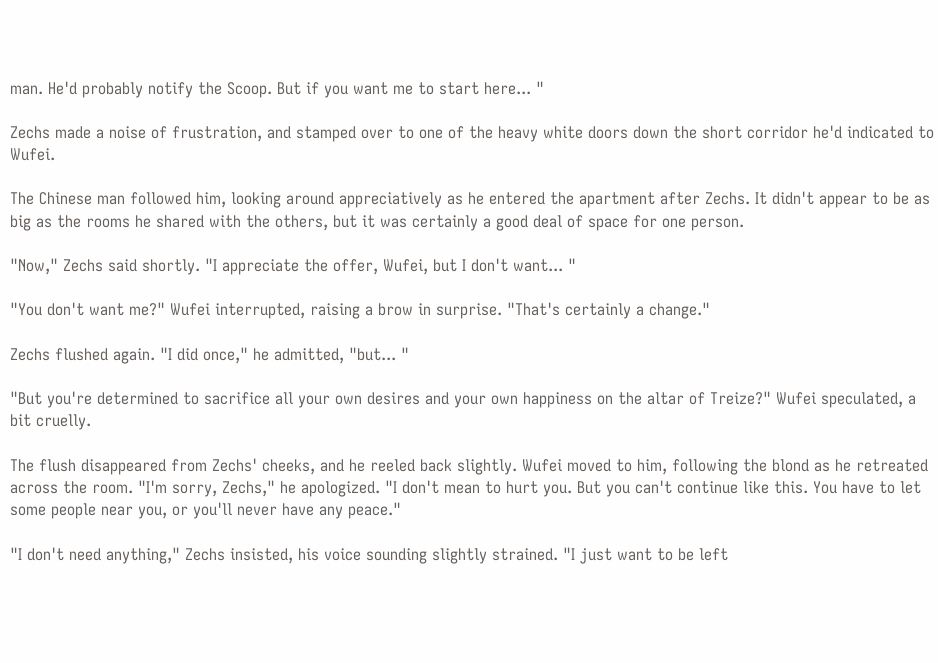man. He'd probably notify the Scoop. But if you want me to start here... "

Zechs made a noise of frustration, and stamped over to one of the heavy white doors down the short corridor he'd indicated to Wufei.

The Chinese man followed him, looking around appreciatively as he entered the apartment after Zechs. It didn't appear to be as big as the rooms he shared with the others, but it was certainly a good deal of space for one person.

"Now," Zechs said shortly. "I appreciate the offer, Wufei, but I don't want... "

"You don't want me?" Wufei interrupted, raising a brow in surprise. "That's certainly a change."

Zechs flushed again. "I did once," he admitted, "but... "

"But you're determined to sacrifice all your own desires and your own happiness on the altar of Treize?" Wufei speculated, a bit cruelly.

The flush disappeared from Zechs' cheeks, and he reeled back slightly. Wufei moved to him, following the blond as he retreated across the room. "I'm sorry, Zechs," he apologized. "I don't mean to hurt you. But you can't continue like this. You have to let some people near you, or you'll never have any peace."

"I don't need anything," Zechs insisted, his voice sounding slightly strained. "I just want to be left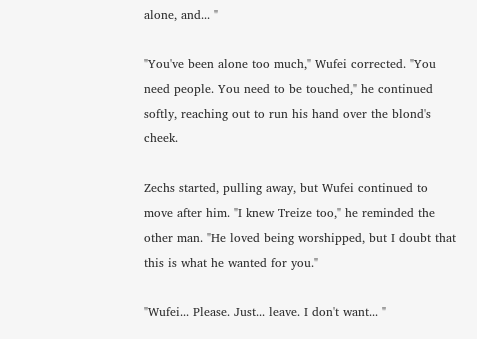alone, and... "

"You've been alone too much," Wufei corrected. "You need people. You need to be touched," he continued softly, reaching out to run his hand over the blond's cheek.

Zechs started, pulling away, but Wufei continued to move after him. "I knew Treize too," he reminded the other man. "He loved being worshipped, but I doubt that this is what he wanted for you."

"Wufei... Please. Just... leave. I don't want... "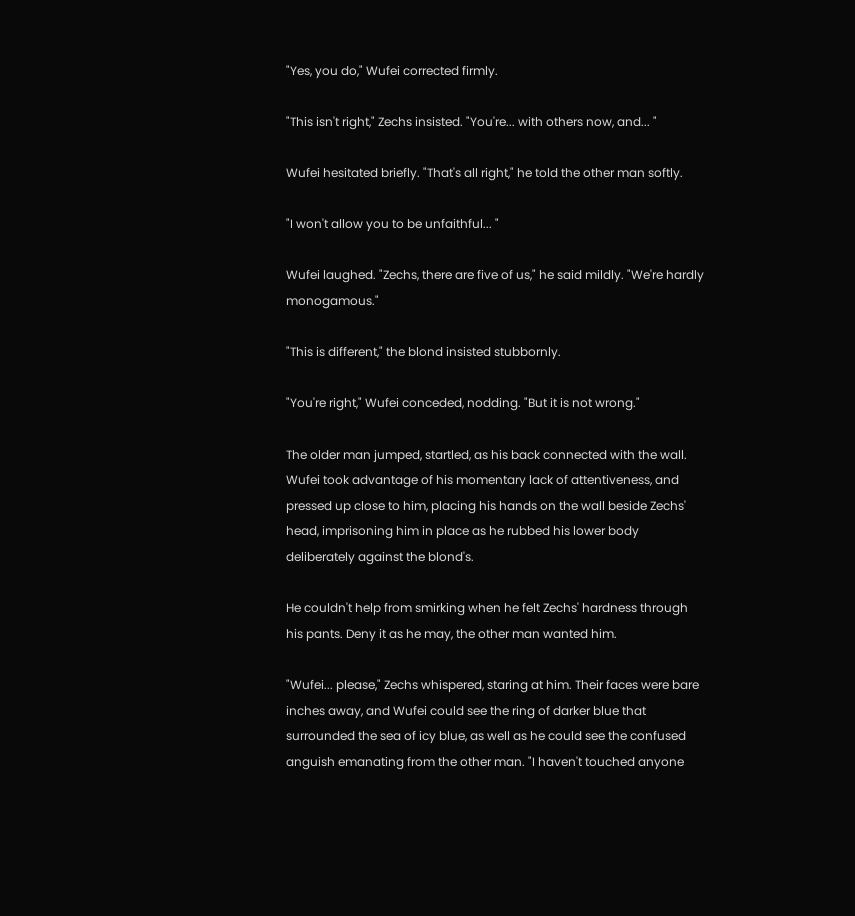"Yes, you do," Wufei corrected firmly.

"This isn't right," Zechs insisted. "You're... with others now, and... "

Wufei hesitated briefly. "That's all right," he told the other man softly.

"I won't allow you to be unfaithful... "

Wufei laughed. "Zechs, there are five of us," he said mildly. "We're hardly monogamous."

"This is different," the blond insisted stubbornly.

"You're right," Wufei conceded, nodding. "But it is not wrong."

The older man jumped, startled, as his back connected with the wall. Wufei took advantage of his momentary lack of attentiveness, and pressed up close to him, placing his hands on the wall beside Zechs' head, imprisoning him in place as he rubbed his lower body deliberately against the blond's.

He couldn't help from smirking when he felt Zechs' hardness through his pants. Deny it as he may, the other man wanted him.

"Wufei... please," Zechs whispered, staring at him. Their faces were bare inches away, and Wufei could see the ring of darker blue that surrounded the sea of icy blue, as well as he could see the confused anguish emanating from the other man. "I haven't touched anyone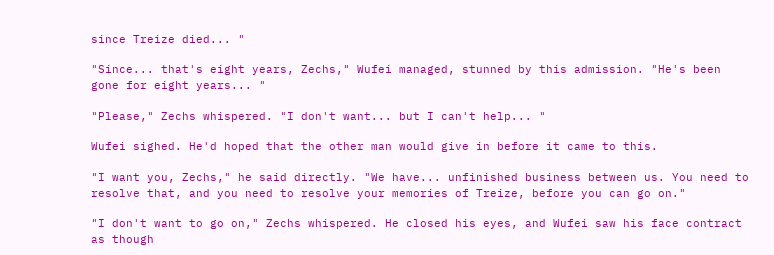since Treize died... "

"Since... that's eight years, Zechs," Wufei managed, stunned by this admission. "He's been gone for eight years... "

"Please," Zechs whispered. "I don't want... but I can't help... "

Wufei sighed. He'd hoped that the other man would give in before it came to this.

"I want you, Zechs," he said directly. "We have... unfinished business between us. You need to resolve that, and you need to resolve your memories of Treize, before you can go on."

"I don't want to go on," Zechs whispered. He closed his eyes, and Wufei saw his face contract as though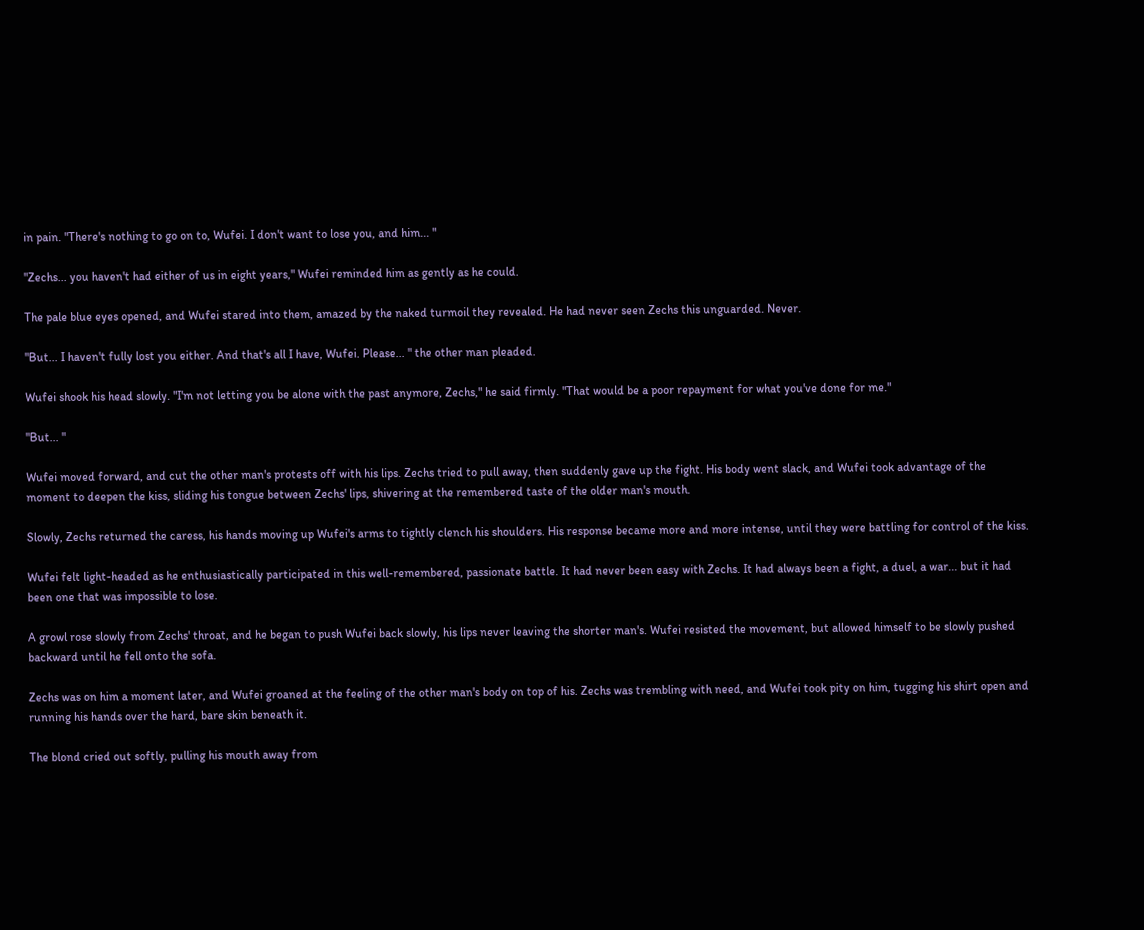in pain. "There's nothing to go on to, Wufei. I don't want to lose you, and him... "

"Zechs... you haven't had either of us in eight years," Wufei reminded him as gently as he could.

The pale blue eyes opened, and Wufei stared into them, amazed by the naked turmoil they revealed. He had never seen Zechs this unguarded. Never.

"But... I haven't fully lost you either. And that's all I have, Wufei. Please... " the other man pleaded.

Wufei shook his head slowly. "I'm not letting you be alone with the past anymore, Zechs," he said firmly. "That would be a poor repayment for what you've done for me."

"But... "

Wufei moved forward, and cut the other man's protests off with his lips. Zechs tried to pull away, then suddenly gave up the fight. His body went slack, and Wufei took advantage of the moment to deepen the kiss, sliding his tongue between Zechs' lips, shivering at the remembered taste of the older man's mouth.

Slowly, Zechs returned the caress, his hands moving up Wufei's arms to tightly clench his shoulders. His response became more and more intense, until they were battling for control of the kiss.

Wufei felt light-headed as he enthusiastically participated in this well-remembered, passionate battle. It had never been easy with Zechs. It had always been a fight, a duel, a war... but it had been one that was impossible to lose.

A growl rose slowly from Zechs' throat, and he began to push Wufei back slowly, his lips never leaving the shorter man's. Wufei resisted the movement, but allowed himself to be slowly pushed backward until he fell onto the sofa.

Zechs was on him a moment later, and Wufei groaned at the feeling of the other man's body on top of his. Zechs was trembling with need, and Wufei took pity on him, tugging his shirt open and running his hands over the hard, bare skin beneath it.

The blond cried out softly, pulling his mouth away from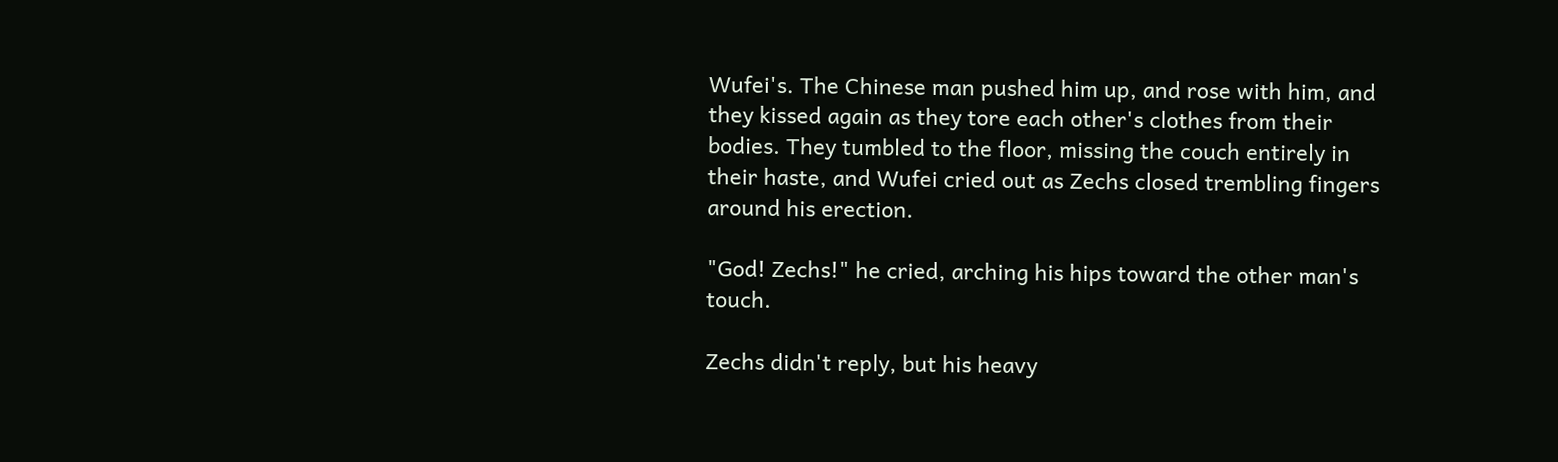Wufei's. The Chinese man pushed him up, and rose with him, and they kissed again as they tore each other's clothes from their bodies. They tumbled to the floor, missing the couch entirely in their haste, and Wufei cried out as Zechs closed trembling fingers around his erection.

"God! Zechs!" he cried, arching his hips toward the other man's touch.

Zechs didn't reply, but his heavy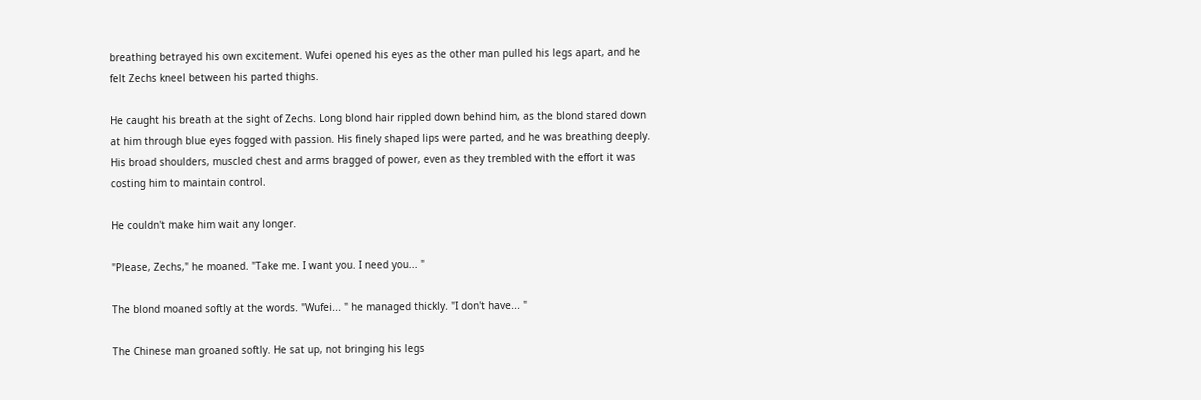breathing betrayed his own excitement. Wufei opened his eyes as the other man pulled his legs apart, and he felt Zechs kneel between his parted thighs.

He caught his breath at the sight of Zechs. Long blond hair rippled down behind him, as the blond stared down at him through blue eyes fogged with passion. His finely shaped lips were parted, and he was breathing deeply. His broad shoulders, muscled chest and arms bragged of power, even as they trembled with the effort it was costing him to maintain control.

He couldn't make him wait any longer.

"Please, Zechs," he moaned. "Take me. I want you. I need you... "

The blond moaned softly at the words. "Wufei... " he managed thickly. "I don't have... "

The Chinese man groaned softly. He sat up, not bringing his legs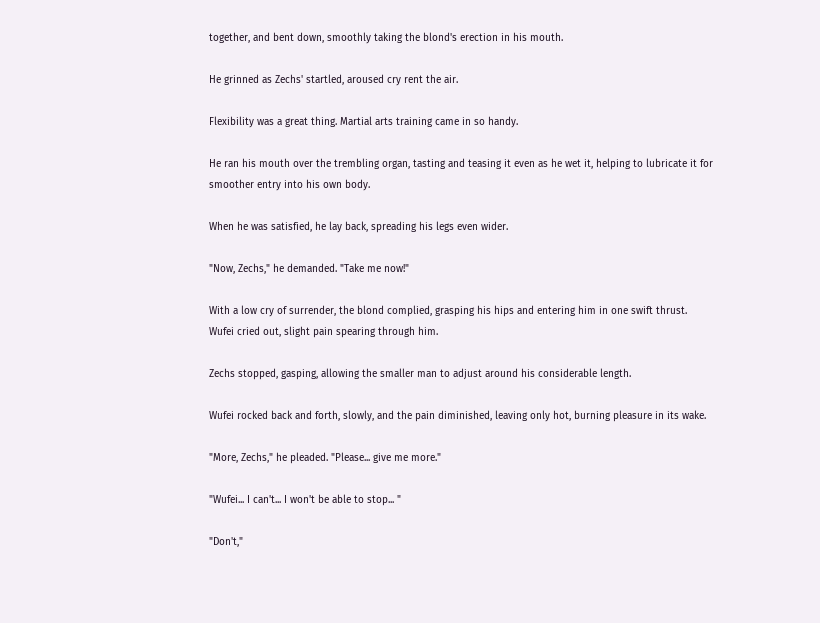together, and bent down, smoothly taking the blond's erection in his mouth.

He grinned as Zechs' startled, aroused cry rent the air.

Flexibility was a great thing. Martial arts training came in so handy.

He ran his mouth over the trembling organ, tasting and teasing it even as he wet it, helping to lubricate it for smoother entry into his own body.

When he was satisfied, he lay back, spreading his legs even wider.

"Now, Zechs," he demanded. "Take me now!"

With a low cry of surrender, the blond complied, grasping his hips and entering him in one swift thrust. Wufei cried out, slight pain spearing through him.

Zechs stopped, gasping, allowing the smaller man to adjust around his considerable length.

Wufei rocked back and forth, slowly, and the pain diminished, leaving only hot, burning pleasure in its wake.

"More, Zechs," he pleaded. "Please... give me more."

"Wufei... I can't... I won't be able to stop... "

"Don't,"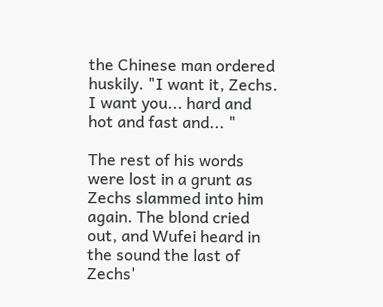the Chinese man ordered huskily. "I want it, Zechs. I want you... hard and hot and fast and... "

The rest of his words were lost in a grunt as Zechs slammed into him again. The blond cried out, and Wufei heard in the sound the last of Zechs'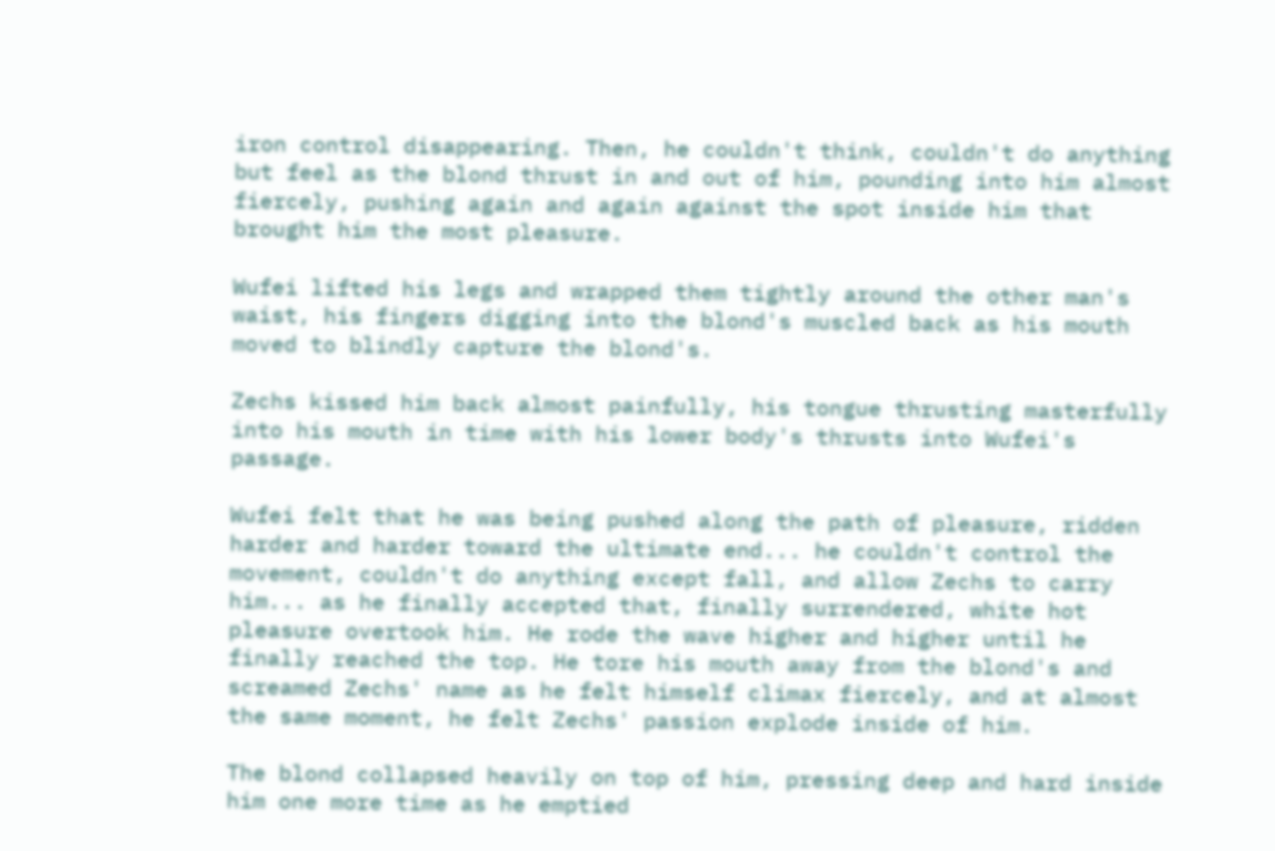iron control disappearing. Then, he couldn't think, couldn't do anything but feel as the blond thrust in and out of him, pounding into him almost fiercely, pushing again and again against the spot inside him that brought him the most pleasure.

Wufei lifted his legs and wrapped them tightly around the other man's waist, his fingers digging into the blond's muscled back as his mouth moved to blindly capture the blond's.

Zechs kissed him back almost painfully, his tongue thrusting masterfully into his mouth in time with his lower body's thrusts into Wufei's passage.

Wufei felt that he was being pushed along the path of pleasure, ridden harder and harder toward the ultimate end... he couldn't control the movement, couldn't do anything except fall, and allow Zechs to carry him... as he finally accepted that, finally surrendered, white hot pleasure overtook him. He rode the wave higher and higher until he finally reached the top. He tore his mouth away from the blond's and screamed Zechs' name as he felt himself climax fiercely, and at almost the same moment, he felt Zechs' passion explode inside of him.

The blond collapsed heavily on top of him, pressing deep and hard inside him one more time as he emptied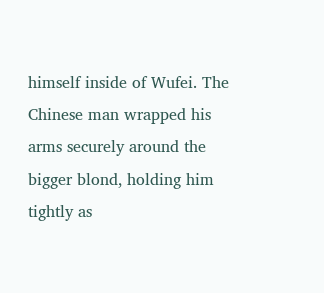himself inside of Wufei. The Chinese man wrapped his arms securely around the bigger blond, holding him tightly as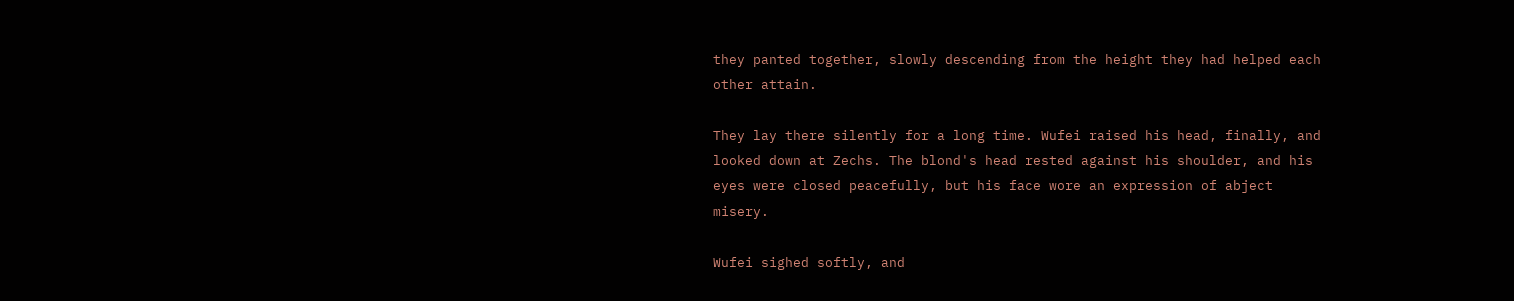they panted together, slowly descending from the height they had helped each other attain.

They lay there silently for a long time. Wufei raised his head, finally, and looked down at Zechs. The blond's head rested against his shoulder, and his eyes were closed peacefully, but his face wore an expression of abject misery.

Wufei sighed softly, and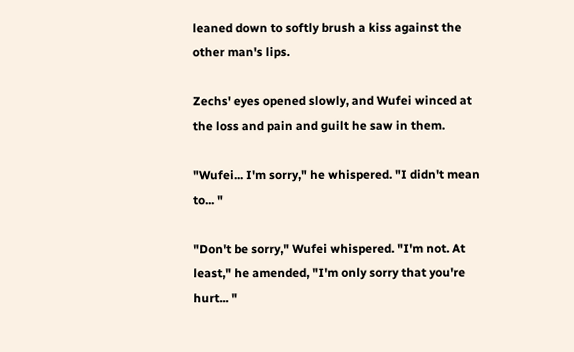leaned down to softly brush a kiss against the other man's lips.

Zechs' eyes opened slowly, and Wufei winced at the loss and pain and guilt he saw in them.

"Wufei... I'm sorry," he whispered. "I didn't mean to... "

"Don't be sorry," Wufei whispered. "I'm not. At least," he amended, "I'm only sorry that you're hurt... "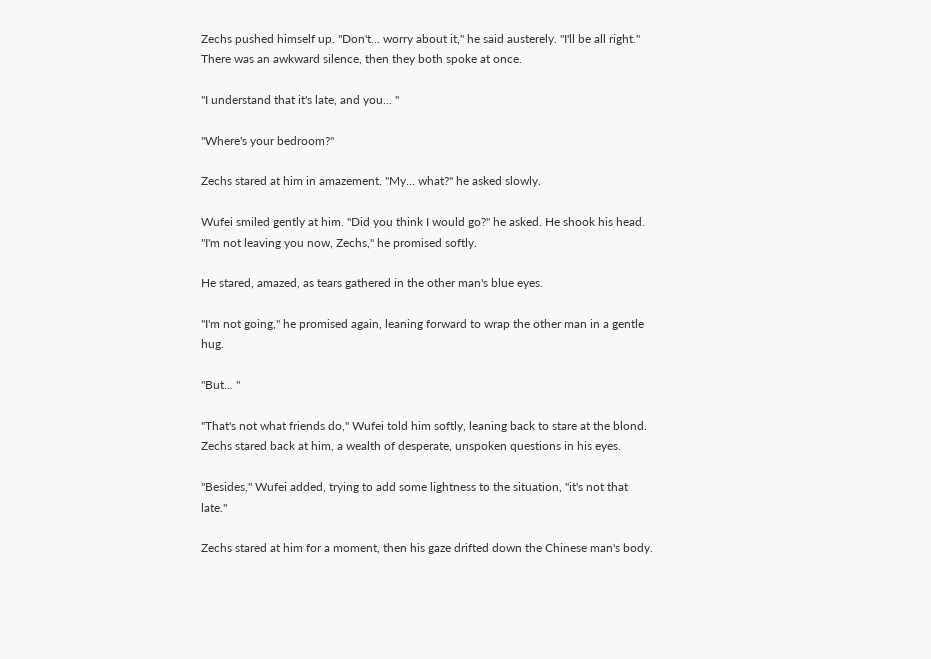Zechs pushed himself up. "Don't... worry about it," he said austerely. "I'll be all right." There was an awkward silence, then they both spoke at once.

"I understand that it's late, and you... "

"Where's your bedroom?"

Zechs stared at him in amazement. "My... what?" he asked slowly.

Wufei smiled gently at him. "Did you think I would go?" he asked. He shook his head. "I'm not leaving you now, Zechs," he promised softly.

He stared, amazed, as tears gathered in the other man's blue eyes.

"I'm not going," he promised again, leaning forward to wrap the other man in a gentle hug.

"But... "

"That's not what friends do," Wufei told him softly, leaning back to stare at the blond. Zechs stared back at him, a wealth of desperate, unspoken questions in his eyes.

"Besides," Wufei added, trying to add some lightness to the situation, "it's not that late."

Zechs stared at him for a moment, then his gaze drifted down the Chinese man's body.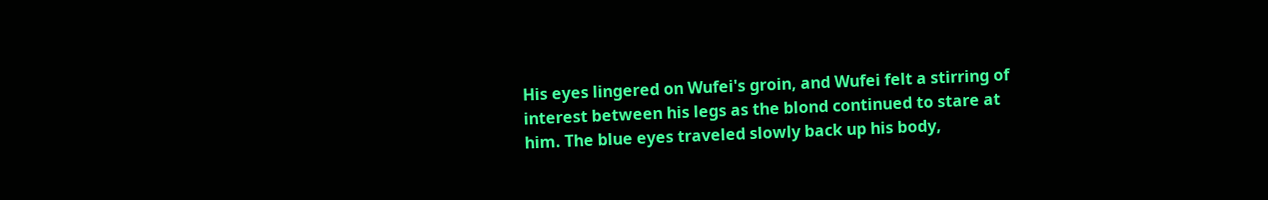His eyes lingered on Wufei's groin, and Wufei felt a stirring of interest between his legs as the blond continued to stare at him. The blue eyes traveled slowly back up his body,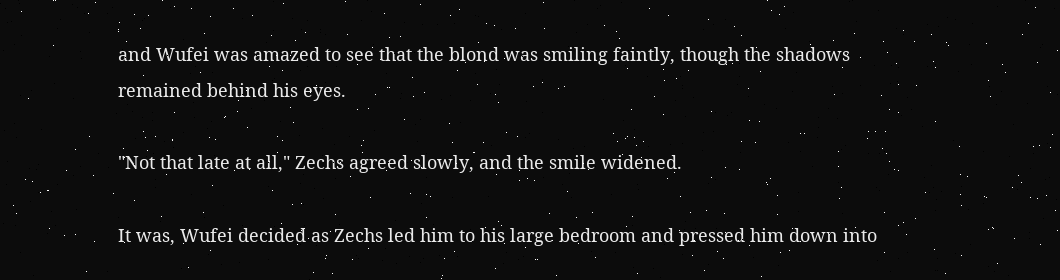and Wufei was amazed to see that the blond was smiling faintly, though the shadows remained behind his eyes.

"Not that late at all," Zechs agreed slowly, and the smile widened.

It was, Wufei decided as Zechs led him to his large bedroom and pressed him down into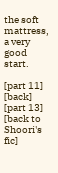the soft mattress, a very good start.

[part 11] [back] [part 13] [back to Shoori's fic]